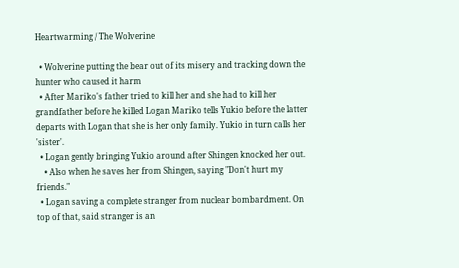Heartwarming / The Wolverine

  • Wolverine putting the bear out of its misery and tracking down the hunter who caused it harm
  • After Mariko's father tried to kill her and she had to kill her grandfather before he killed Logan Mariko tells Yukio before the latter departs with Logan that she is her only family. Yukio in turn calls her 'sister'.
  • Logan gently bringing Yukio around after Shingen knocked her out.
    • Also when he saves her from Shingen, saying "Don't hurt my friends."
  • Logan saving a complete stranger from nuclear bombardment. On top of that, said stranger is an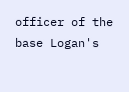officer of the base Logan's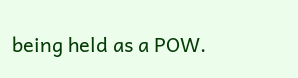being held as a POW.